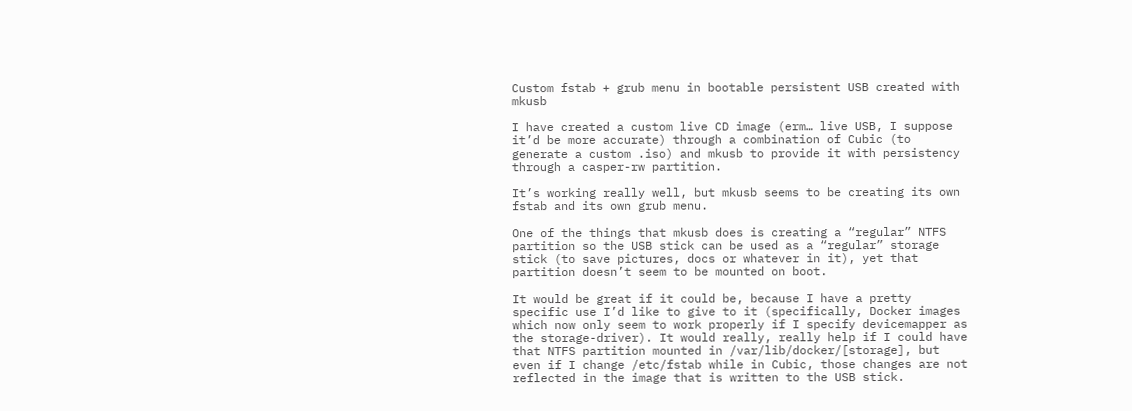Custom fstab + grub menu in bootable persistent USB created with mkusb

I have created a custom live CD image (erm… live USB, I suppose it’d be more accurate) through a combination of Cubic (to generate a custom .iso) and mkusb to provide it with persistency through a casper-rw partition.

It’s working really well, but mkusb seems to be creating its own fstab and its own grub menu.

One of the things that mkusb does is creating a “regular” NTFS partition so the USB stick can be used as a “regular” storage stick (to save pictures, docs or whatever in it), yet that partition doesn’t seem to be mounted on boot.

It would be great if it could be, because I have a pretty specific use I’d like to give to it (specifically, Docker images which now only seem to work properly if I specify devicemapper as the storage-driver). It would really, really help if I could have that NTFS partition mounted in /var/lib/docker/[storage], but even if I change /etc/fstab while in Cubic, those changes are not reflected in the image that is written to the USB stick.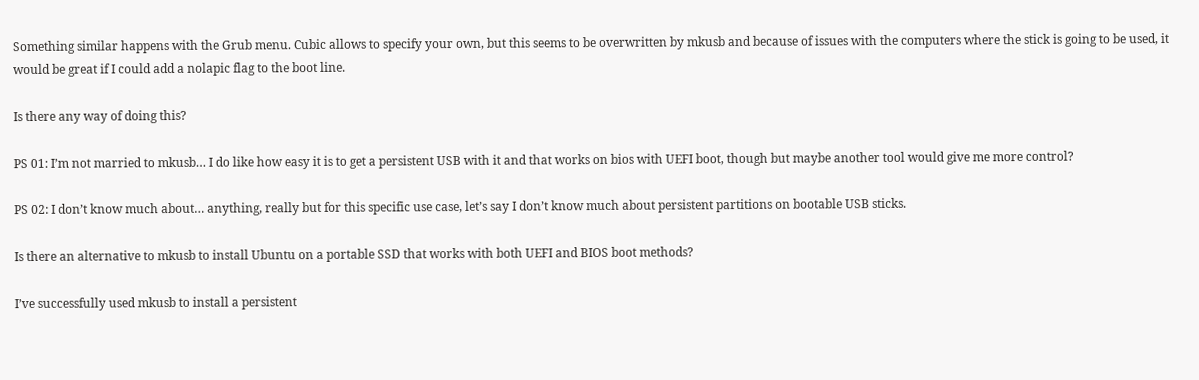Something similar happens with the Grub menu. Cubic allows to specify your own, but this seems to be overwritten by mkusb and because of issues with the computers where the stick is going to be used, it would be great if I could add a nolapic flag to the boot line.

Is there any way of doing this?

PS 01: I’m not married to mkusb… I do like how easy it is to get a persistent USB with it and that works on bios with UEFI boot, though but maybe another tool would give me more control?

PS 02: I don’t know much about… anything, really but for this specific use case, let’s say I don’t know much about persistent partitions on bootable USB sticks.

Is there an alternative to mkusb to install Ubuntu on a portable SSD that works with both UEFI and BIOS boot methods?

I’ve successfully used mkusb to install a persistent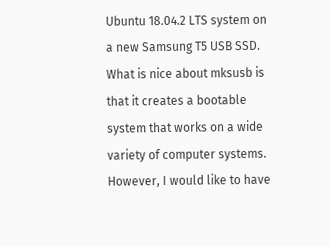Ubuntu 18.04.2 LTS system on a new Samsung T5 USB SSD. What is nice about mksusb is that it creates a bootable system that works on a wide variety of computer systems. However, I would like to have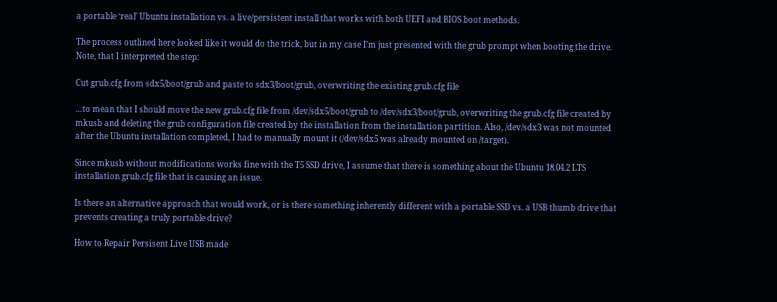a portable ‘real’ Ubuntu installation vs. a live/persistent install that works with both UEFI and BIOS boot methods.

The process outlined here looked like it would do the trick, but in my case I’m just presented with the grub prompt when booting the drive. Note, that I interpreted the step:

Cut grub.cfg from sdx5/boot/grub and paste to sdx3/boot/grub, overwriting the existing grub.cfg file

…to mean that I should move the new grub.cfg file from /dev/sdx5/boot/grub to /dev/sdx3/boot/grub, overwriting the grub.cfg file created by mkusb and deleting the grub configuration file created by the installation from the installation partition. Also, /dev/sdx3 was not mounted after the Ubuntu installation completed, I had to manually mount it (/dev/sdx5 was already mounted on /target).

Since mkusb without modifications works fine with the T5 SSD drive, I assume that there is something about the Ubuntu 18.04.2 LTS installation grub.cfg file that is causing an issue.

Is there an alternative approach that would work, or is there something inherently different with a portable SSD vs. a USB thumb drive that prevents creating a truly portable drive?

How to Repair Persisent Live USB made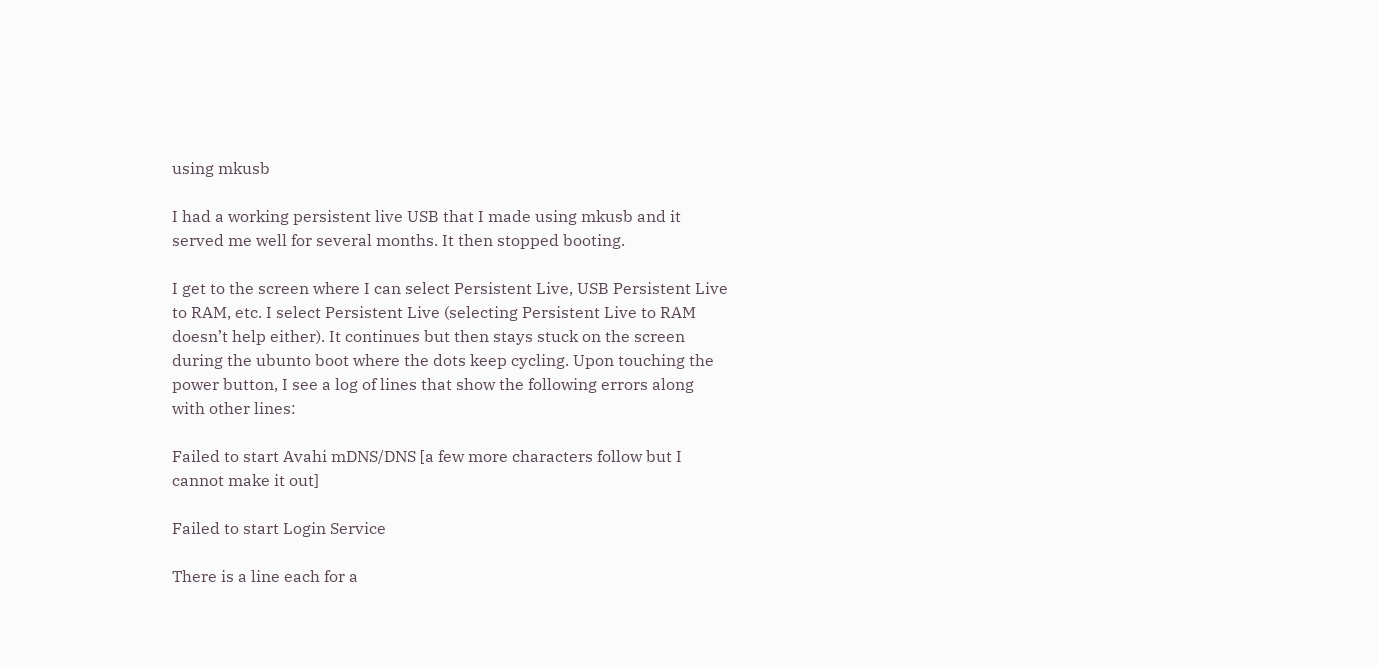using mkusb

I had a working persistent live USB that I made using mkusb and it served me well for several months. It then stopped booting.

I get to the screen where I can select Persistent Live, USB Persistent Live to RAM, etc. I select Persistent Live (selecting Persistent Live to RAM doesn’t help either). It continues but then stays stuck on the screen during the ubunto boot where the dots keep cycling. Upon touching the power button, I see a log of lines that show the following errors along with other lines:

Failed to start Avahi mDNS/DNS [a few more characters follow but I cannot make it out]

Failed to start Login Service

There is a line each for a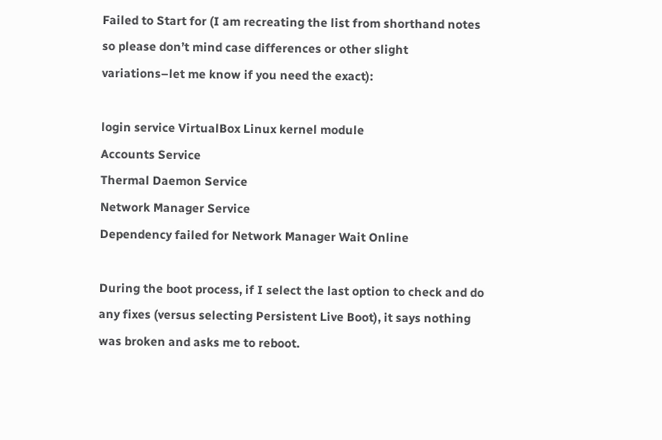Failed to Start for (I am recreating the list from shorthand notes so please don’t mind case differences or other slight variations–let me know if you need the exact):

login service VirtualBox Linux kernel module
Accounts Service
Thermal Daemon Service
Network Manager Service
Dependency failed for Network Manager Wait Online

During the boot process, if I select the last option to check and do any fixes (versus selecting Persistent Live Boot), it says nothing was broken and asks me to reboot.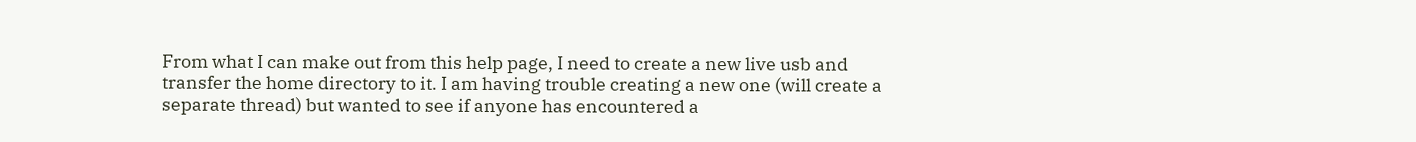From what I can make out from this help page, I need to create a new live usb and transfer the home directory to it. I am having trouble creating a new one (will create a separate thread) but wanted to see if anyone has encountered a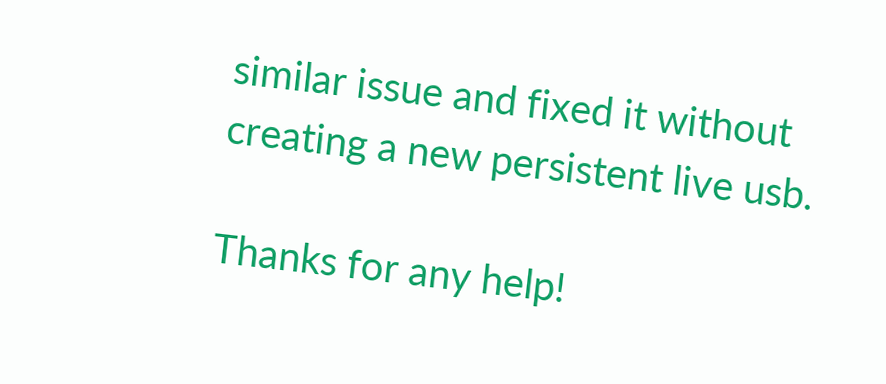similar issue and fixed it without creating a new persistent live usb.

Thanks for any help!